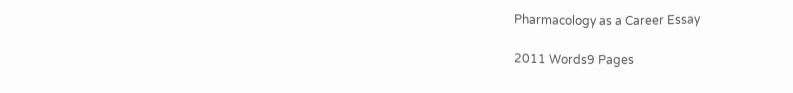Pharmacology as a Career Essay

2011 Words9 Pages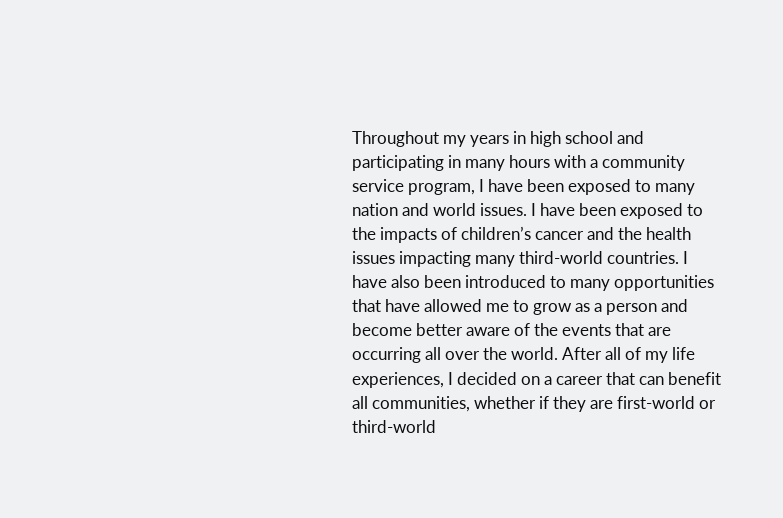Throughout my years in high school and participating in many hours with a community service program, I have been exposed to many nation and world issues. I have been exposed to the impacts of children’s cancer and the health issues impacting many third-world countries. I have also been introduced to many opportunities that have allowed me to grow as a person and become better aware of the events that are occurring all over the world. After all of my life experiences, I decided on a career that can benefit all communities, whether if they are first-world or third-world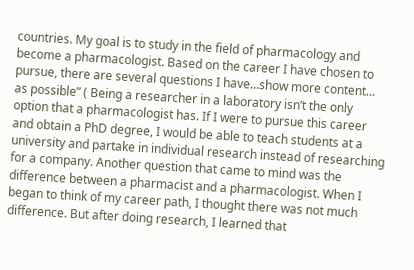countries. My goal is to study in the field of pharmacology and become a pharmacologist. Based on the career I have chosen to pursue, there are several questions I have…show more content…
as possible” ( Being a researcher in a laboratory isn’t the only option that a pharmacologist has. If I were to pursue this career and obtain a PhD degree, I would be able to teach students at a university and partake in individual research instead of researching for a company. Another question that came to mind was the difference between a pharmacist and a pharmacologist. When I began to think of my career path, I thought there was not much difference. But after doing research, I learned that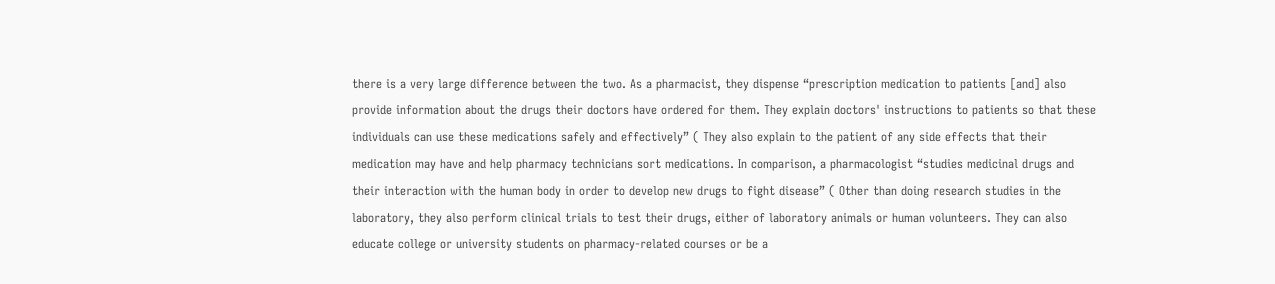there is a very large difference between the two. As a pharmacist, they dispense “prescription medication to patients [and] also provide information about the drugs their doctors have ordered for them. They explain doctors' instructions to patients so that these individuals can use these medications safely and effectively” ( They also explain to the patient of any side effects that their medication may have and help pharmacy technicians sort medications. In comparison, a pharmacologist “studies medicinal drugs and their interaction with the human body in order to develop new drugs to fight disease” ( Other than doing research studies in the laboratory, they also perform clinical trials to test their drugs, either of laboratory animals or human volunteers. They can also educate college or university students on pharmacy-related courses or be a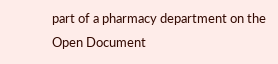part of a pharmacy department on the
Open Document